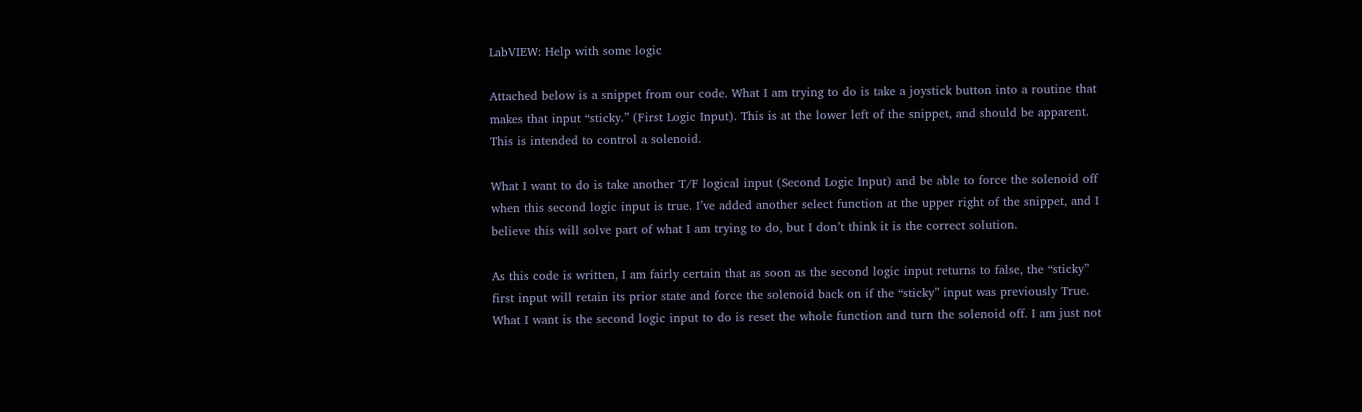LabVIEW: Help with some logic

Attached below is a snippet from our code. What I am trying to do is take a joystick button into a routine that makes that input “sticky.” (First Logic Input). This is at the lower left of the snippet, and should be apparent. This is intended to control a solenoid.

What I want to do is take another T/F logical input (Second Logic Input) and be able to force the solenoid off when this second logic input is true. I’ve added another select function at the upper right of the snippet, and I believe this will solve part of what I am trying to do, but I don’t think it is the correct solution.

As this code is written, I am fairly certain that as soon as the second logic input returns to false, the “sticky” first input will retain its prior state and force the solenoid back on if the “sticky” input was previously True. What I want is the second logic input to do is reset the whole function and turn the solenoid off. I am just not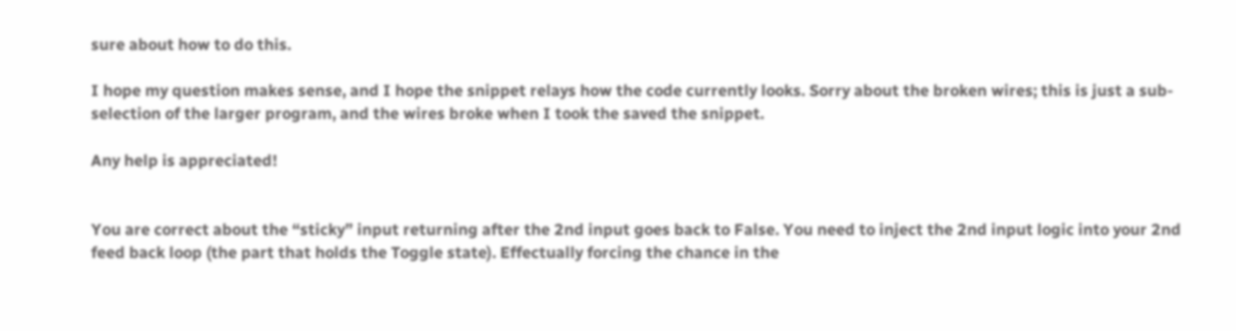sure about how to do this.

I hope my question makes sense, and I hope the snippet relays how the code currently looks. Sorry about the broken wires; this is just a sub-selection of the larger program, and the wires broke when I took the saved the snippet.

Any help is appreciated!


You are correct about the “sticky” input returning after the 2nd input goes back to False. You need to inject the 2nd input logic into your 2nd feed back loop (the part that holds the Toggle state). Effectually forcing the chance in the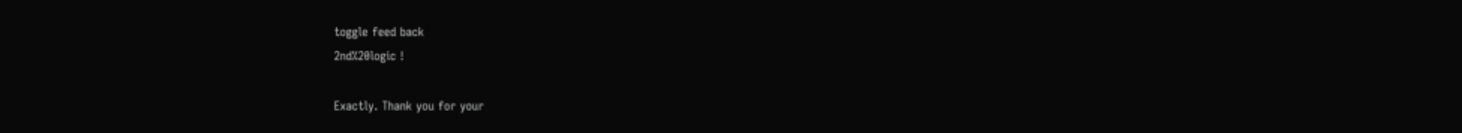toggle feed back
2nd%20logic !

Exactly. Thank you for your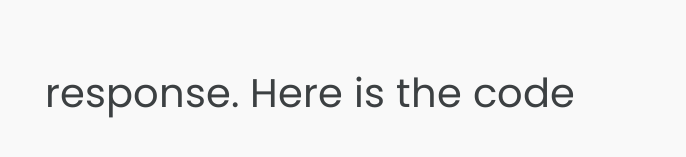response. Here is the code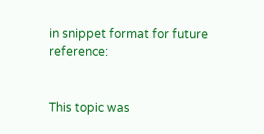in snippet format for future reference:


This topic was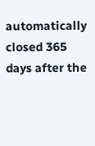automatically closed 365 days after the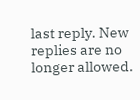last reply. New replies are no longer allowed.